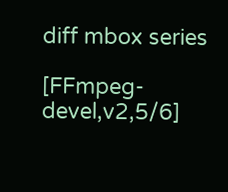diff mbox series

[FFmpeg-devel,v2,5/6]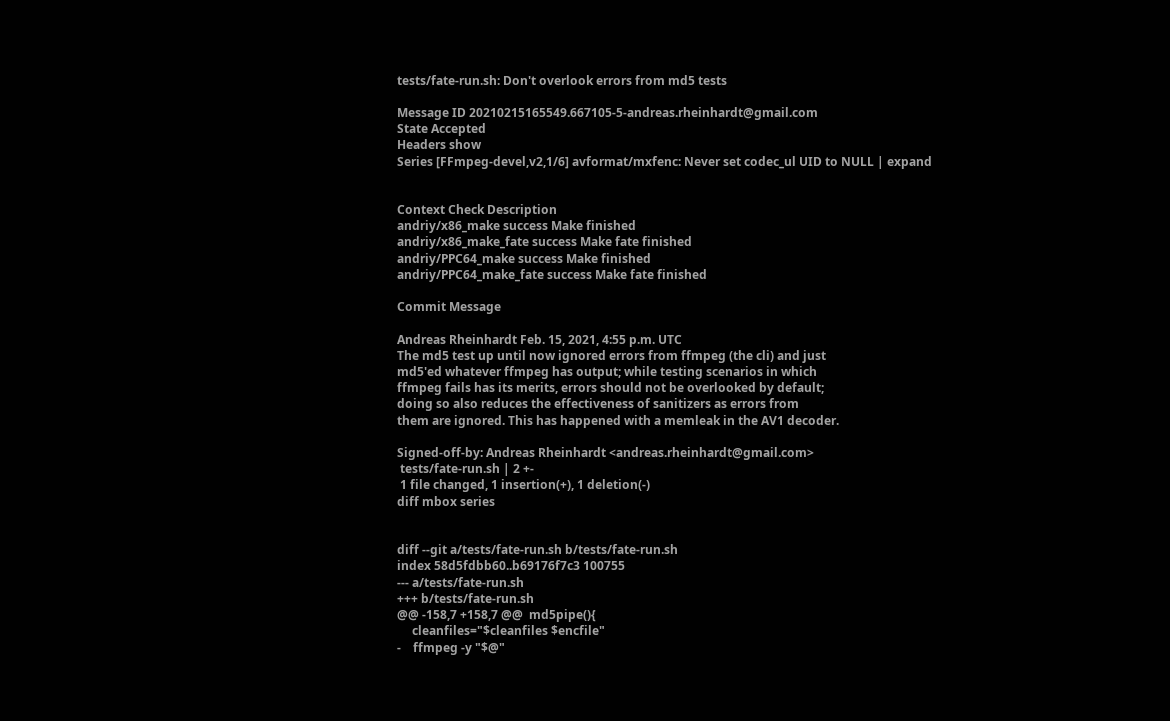tests/fate-run.sh: Don't overlook errors from md5 tests

Message ID 20210215165549.667105-5-andreas.rheinhardt@gmail.com
State Accepted
Headers show
Series [FFmpeg-devel,v2,1/6] avformat/mxfenc: Never set codec_ul UID to NULL | expand


Context Check Description
andriy/x86_make success Make finished
andriy/x86_make_fate success Make fate finished
andriy/PPC64_make success Make finished
andriy/PPC64_make_fate success Make fate finished

Commit Message

Andreas Rheinhardt Feb. 15, 2021, 4:55 p.m. UTC
The md5 test up until now ignored errors from ffmpeg (the cli) and just
md5'ed whatever ffmpeg has output; while testing scenarios in which
ffmpeg fails has its merits, errors should not be overlooked by default;
doing so also reduces the effectiveness of sanitizers as errors from
them are ignored. This has happened with a memleak in the AV1 decoder.

Signed-off-by: Andreas Rheinhardt <andreas.rheinhardt@gmail.com>
 tests/fate-run.sh | 2 +-
 1 file changed, 1 insertion(+), 1 deletion(-)
diff mbox series


diff --git a/tests/fate-run.sh b/tests/fate-run.sh
index 58d5fdbb60..b69176f7c3 100755
--- a/tests/fate-run.sh
+++ b/tests/fate-run.sh
@@ -158,7 +158,7 @@  md5pipe(){
     cleanfiles="$cleanfiles $encfile"
-    ffmpeg -y "$@"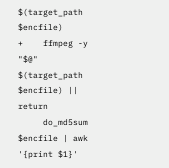$(target_path $encfile)
+    ffmpeg -y "$@" $(target_path $encfile) || return
     do_md5sum $encfile | awk '{print $1}'